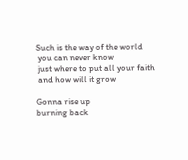Such is the way of the world
 you can never know
 just where to put all your faith
 and how will it grow

Gonna rise up
burning back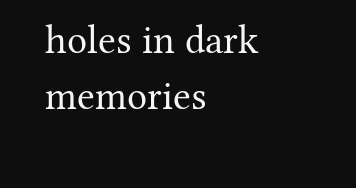holes in dark memories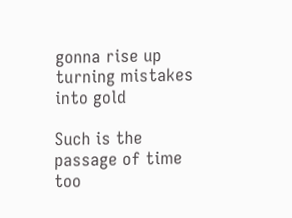gonna rise up
turning mistakes into gold

Such is the passage of time
too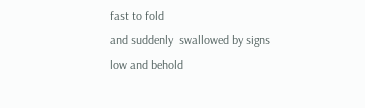fast to fold
and suddenly  swallowed by signs
low and behold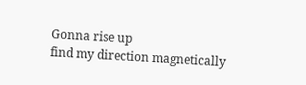Gonna rise up
find my direction magnetically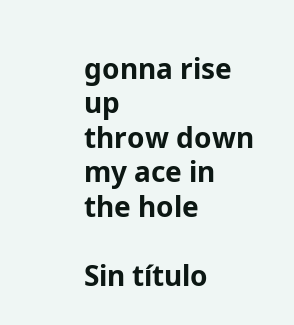gonna rise up
throw down my ace in the hole

Sin título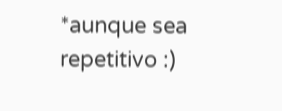*aunque sea repetitivo :)